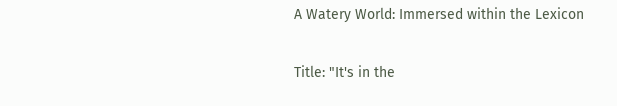A Watery World: Immersed within the Lexicon

Title: "It's in the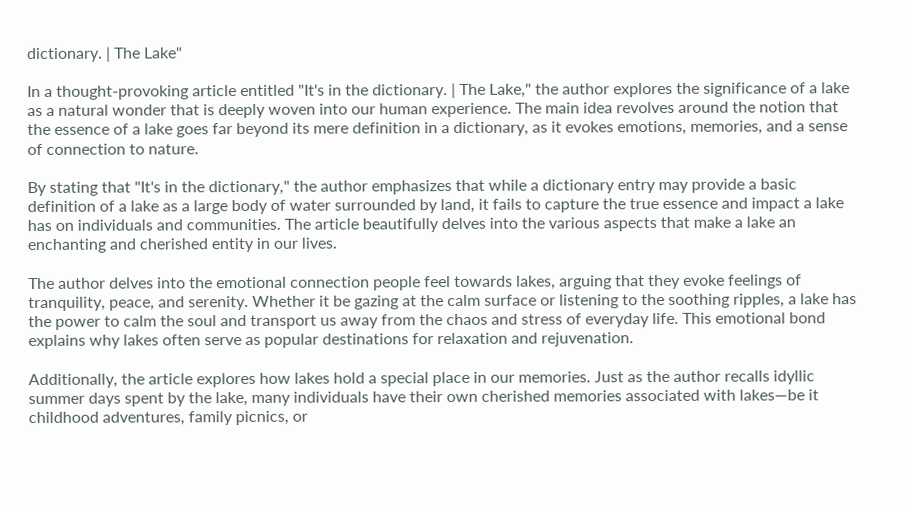dictionary. | The Lake"

In a thought-provoking article entitled "It's in the dictionary. | The Lake," the author explores the significance of a lake as a natural wonder that is deeply woven into our human experience. The main idea revolves around the notion that the essence of a lake goes far beyond its mere definition in a dictionary, as it evokes emotions, memories, and a sense of connection to nature.

By stating that "It's in the dictionary," the author emphasizes that while a dictionary entry may provide a basic definition of a lake as a large body of water surrounded by land, it fails to capture the true essence and impact a lake has on individuals and communities. The article beautifully delves into the various aspects that make a lake an enchanting and cherished entity in our lives.

The author delves into the emotional connection people feel towards lakes, arguing that they evoke feelings of tranquility, peace, and serenity. Whether it be gazing at the calm surface or listening to the soothing ripples, a lake has the power to calm the soul and transport us away from the chaos and stress of everyday life. This emotional bond explains why lakes often serve as popular destinations for relaxation and rejuvenation.

Additionally, the article explores how lakes hold a special place in our memories. Just as the author recalls idyllic summer days spent by the lake, many individuals have their own cherished memories associated with lakes—be it childhood adventures, family picnics, or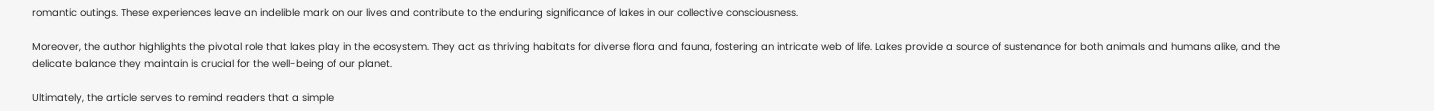romantic outings. These experiences leave an indelible mark on our lives and contribute to the enduring significance of lakes in our collective consciousness.

Moreover, the author highlights the pivotal role that lakes play in the ecosystem. They act as thriving habitats for diverse flora and fauna, fostering an intricate web of life. Lakes provide a source of sustenance for both animals and humans alike, and the delicate balance they maintain is crucial for the well-being of our planet.

Ultimately, the article serves to remind readers that a simple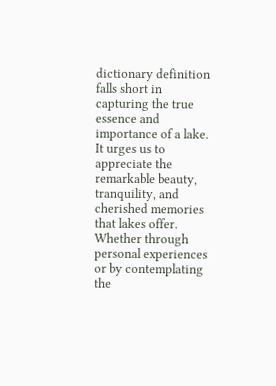dictionary definition falls short in capturing the true essence and importance of a lake. It urges us to appreciate the remarkable beauty, tranquility, and cherished memories that lakes offer. Whether through personal experiences or by contemplating the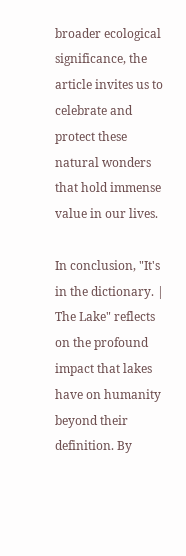broader ecological significance, the article invites us to celebrate and protect these natural wonders that hold immense value in our lives.

In conclusion, "It's in the dictionary. | The Lake" reflects on the profound impact that lakes have on humanity beyond their definition. By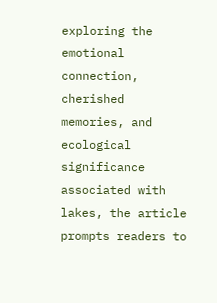exploring the emotional connection, cherished memories, and ecological significance associated with lakes, the article prompts readers to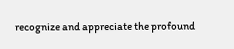recognize and appreciate the profound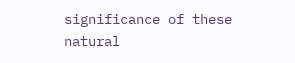significance of these natural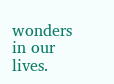wonders in our lives.